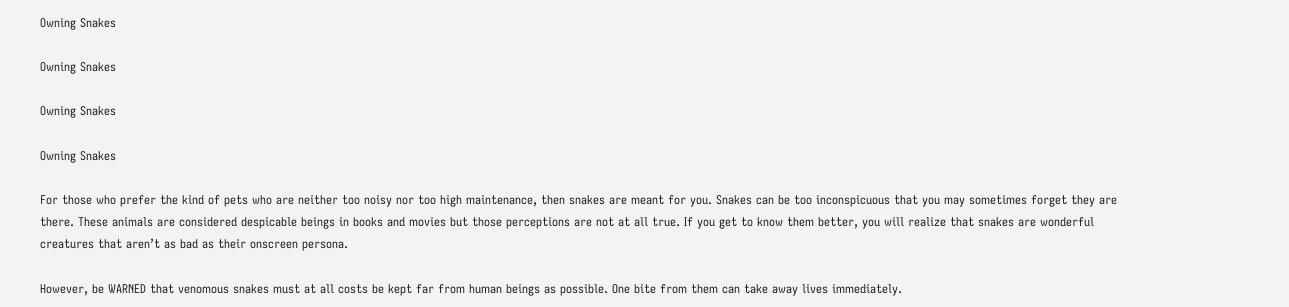Owning Snakes

Owning Snakes

Owning Snakes

Owning Snakes

For those who prefer the kind of pets who are neither too noisy nor too high maintenance, then snakes are meant for you. Snakes can be too inconspicuous that you may sometimes forget they are there. These animals are considered despicable beings in books and movies but those perceptions are not at all true. If you get to know them better, you will realize that snakes are wonderful creatures that aren’t as bad as their onscreen persona.

However, be WARNED that venomous snakes must at all costs be kept far from human beings as possible. One bite from them can take away lives immediately.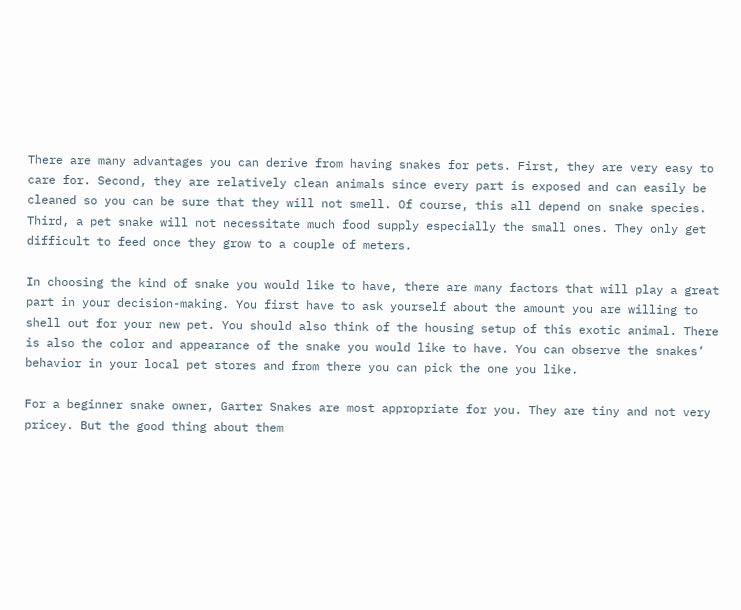There are many advantages you can derive from having snakes for pets. First, they are very easy to care for. Second, they are relatively clean animals since every part is exposed and can easily be cleaned so you can be sure that they will not smell. Of course, this all depend on snake species. Third, a pet snake will not necessitate much food supply especially the small ones. They only get difficult to feed once they grow to a couple of meters.

In choosing the kind of snake you would like to have, there are many factors that will play a great part in your decision-making. You first have to ask yourself about the amount you are willing to shell out for your new pet. You should also think of the housing setup of this exotic animal. There is also the color and appearance of the snake you would like to have. You can observe the snakes’ behavior in your local pet stores and from there you can pick the one you like.

For a beginner snake owner, Garter Snakes are most appropriate for you. They are tiny and not very pricey. But the good thing about them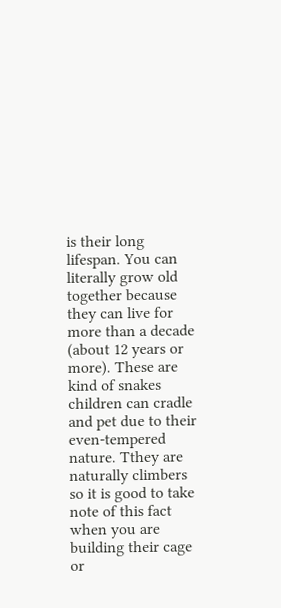is their long lifespan. You can literally grow old together because they can live for more than a decade (about 12 years or more). These are kind of snakes children can cradle and pet due to their even-tempered nature. Tthey are naturally climbers so it is good to take note of this fact when you are building their cage or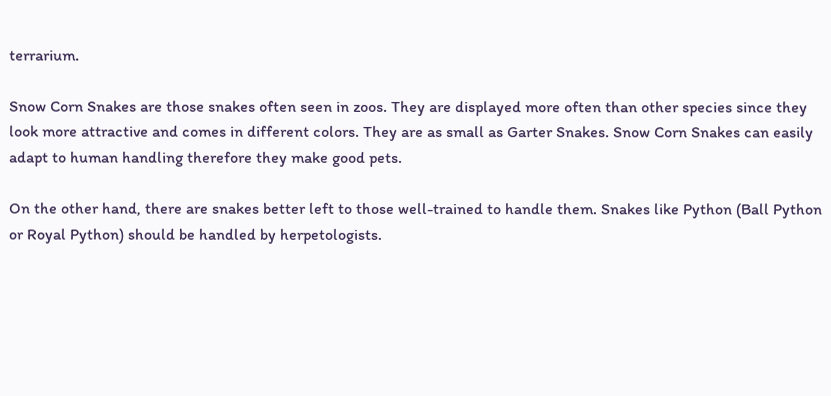terrarium.

Snow Corn Snakes are those snakes often seen in zoos. They are displayed more often than other species since they look more attractive and comes in different colors. They are as small as Garter Snakes. Snow Corn Snakes can easily adapt to human handling therefore they make good pets.

On the other hand, there are snakes better left to those well-trained to handle them. Snakes like Python (Ball Python or Royal Python) should be handled by herpetologists.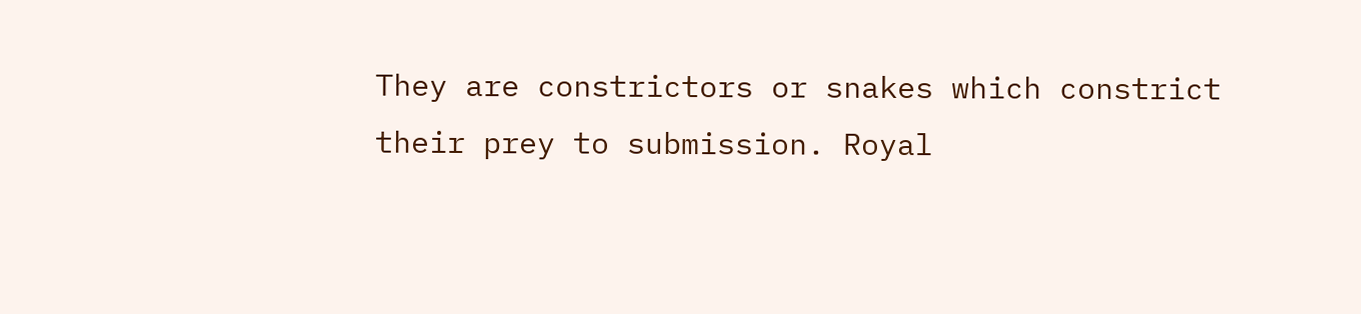They are constrictors or snakes which constrict their prey to submission. Royal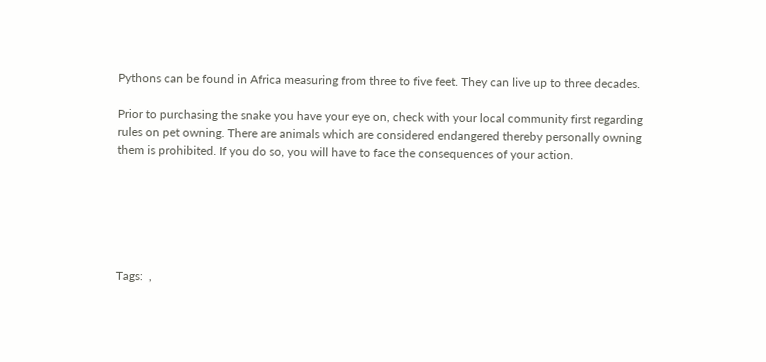Pythons can be found in Africa measuring from three to five feet. They can live up to three decades.

Prior to purchasing the snake you have your eye on, check with your local community first regarding rules on pet owning. There are animals which are considered endangered thereby personally owning them is prohibited. If you do so, you will have to face the consequences of your action.






Tags:  ,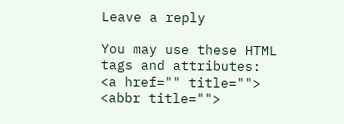Leave a reply

You may use these HTML tags and attributes: <a href="" title=""> <abbr title="">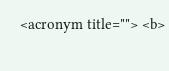<acronym title=""> <b>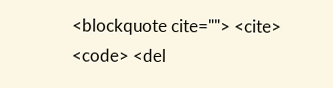<blockquote cite=""> <cite> <code> <del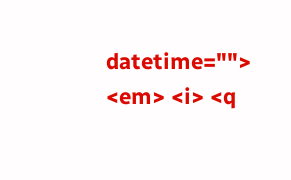datetime=""> <em> <i> <q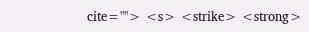cite=""> <s> <strike> <strong>